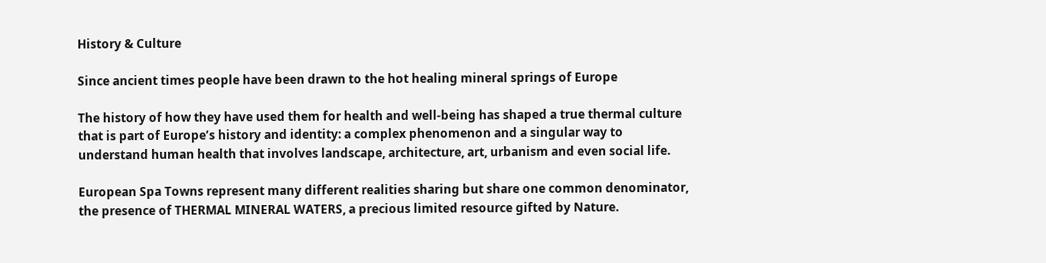History & Culture

Since ancient times people have been drawn to the hot healing mineral springs of Europe

The history of how they have used them for health and well-being has shaped a true thermal culture that is part of Europe’s history and identity: a complex phenomenon and a singular way to understand human health that involves landscape, architecture, art, urbanism and even social life.

European Spa Towns represent many different realities sharing but share one common denominator, the presence of THERMAL MINERAL WATERS, a precious limited resource gifted by Nature.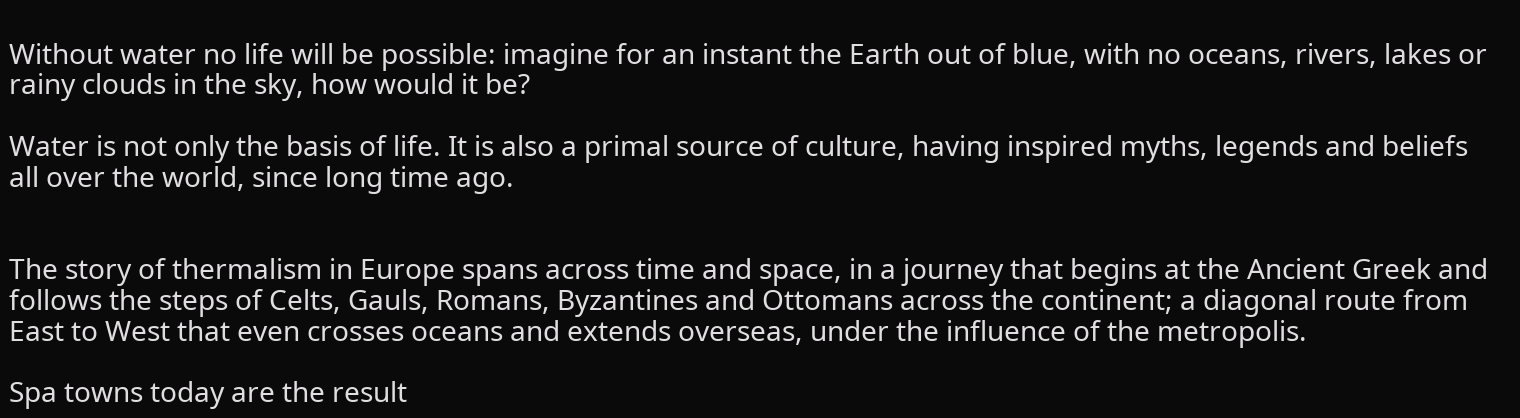Without water no life will be possible: imagine for an instant the Earth out of blue, with no oceans, rivers, lakes or rainy clouds in the sky, how would it be?

Water is not only the basis of life. It is also a primal source of culture, having inspired myths, legends and beliefs all over the world, since long time ago.


The story of thermalism in Europe spans across time and space, in a journey that begins at the Ancient Greek and follows the steps of Celts, Gauls, Romans, Byzantines and Ottomans across the continent; a diagonal route from East to West that even crosses oceans and extends overseas, under the influence of the metropolis.

Spa towns today are the result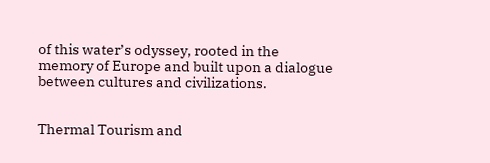of this water’s odyssey, rooted in the memory of Europe and built upon a dialogue between cultures and civilizations.


Thermal Tourism and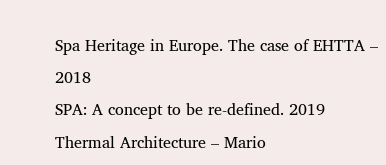Spa Heritage in Europe. The case of EHTTA – 2018
SPA: A concept to be re-defined. 2019
Thermal Architecture – Mario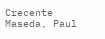Crecente Maseda, Paul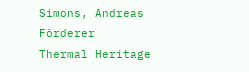Simons, Andreas Förderer
Thermal Heritage